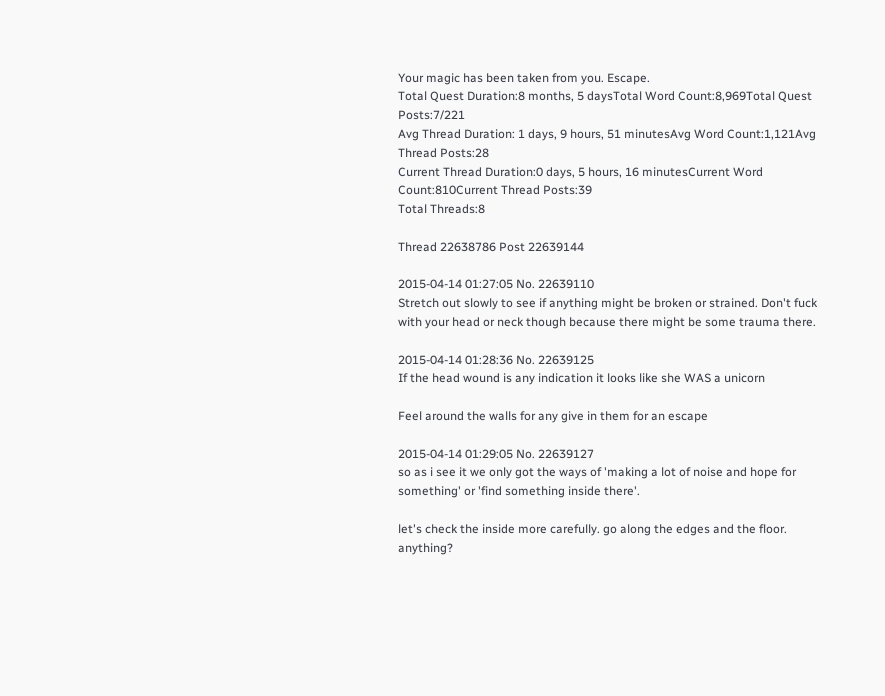Your magic has been taken from you. Escape.
Total Quest Duration:8 months, 5 daysTotal Word Count:8,969Total Quest Posts:7/221
Avg Thread Duration: 1 days, 9 hours, 51 minutesAvg Word Count:1,121Avg Thread Posts:28
Current Thread Duration:0 days, 5 hours, 16 minutesCurrent Word Count:810Current Thread Posts:39
Total Threads:8

Thread 22638786 Post 22639144

2015-04-14 01:27:05 No. 22639110
Stretch out slowly to see if anything might be broken or strained. Don't fuck with your head or neck though because there might be some trauma there.

2015-04-14 01:28:36 No. 22639125
If the head wound is any indication it looks like she WAS a unicorn

Feel around the walls for any give in them for an escape

2015-04-14 01:29:05 No. 22639127
so as i see it we only got the ways of 'making a lot of noise and hope for something' or 'find something inside there'.

let's check the inside more carefully. go along the edges and the floor. anything?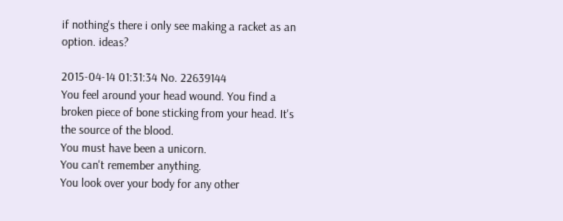if nothing's there i only see making a racket as an option. ideas?

2015-04-14 01:31:34 No. 22639144
You feel around your head wound. You find a broken piece of bone sticking from your head. It's the source of the blood.
You must have been a unicorn.
You can't remember anything.
You look over your body for any other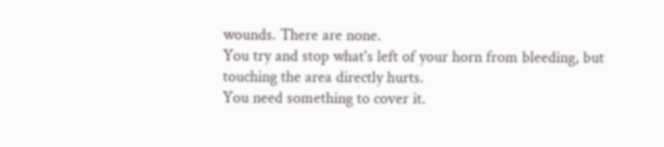wounds. There are none.
You try and stop what's left of your horn from bleeding, but touching the area directly hurts.
You need something to cover it.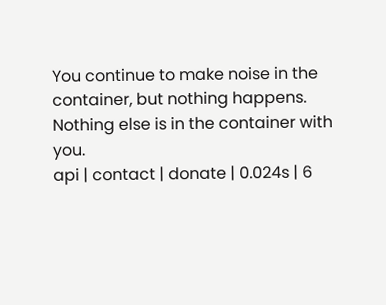You continue to make noise in the container, but nothing happens.
Nothing else is in the container with you.
api | contact | donate | 0.024s | 6